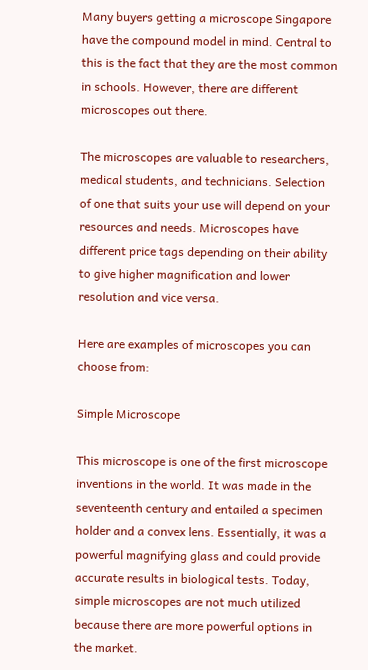Many buyers getting a microscope Singapore have the compound model in mind. Central to this is the fact that they are the most common in schools. However, there are different microscopes out there.

The microscopes are valuable to researchers, medical students, and technicians. Selection of one that suits your use will depend on your resources and needs. Microscopes have different price tags depending on their ability to give higher magnification and lower resolution and vice versa.

Here are examples of microscopes you can choose from:

Simple Microscope

This microscope is one of the first microscope inventions in the world. It was made in the seventeenth century and entailed a specimen holder and a convex lens. Essentially, it was a powerful magnifying glass and could provide accurate results in biological tests. Today, simple microscopes are not much utilized because there are more powerful options in the market.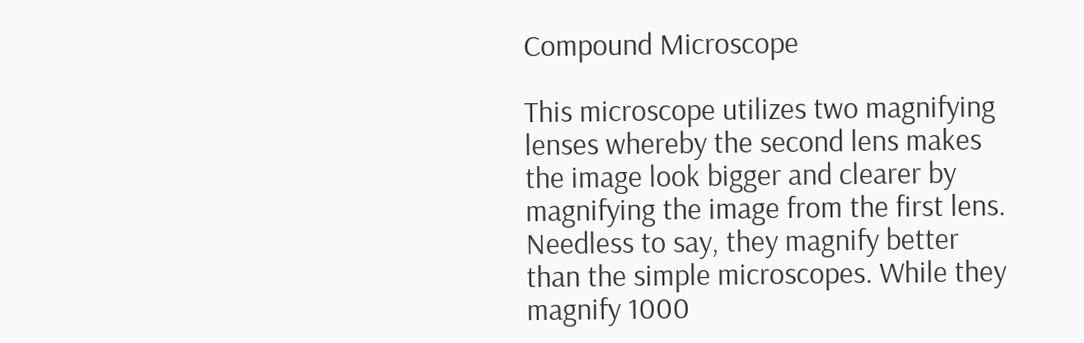Compound Microscope

This microscope utilizes two magnifying lenses whereby the second lens makes the image look bigger and clearer by magnifying the image from the first lens. Needless to say, they magnify better than the simple microscopes. While they magnify 1000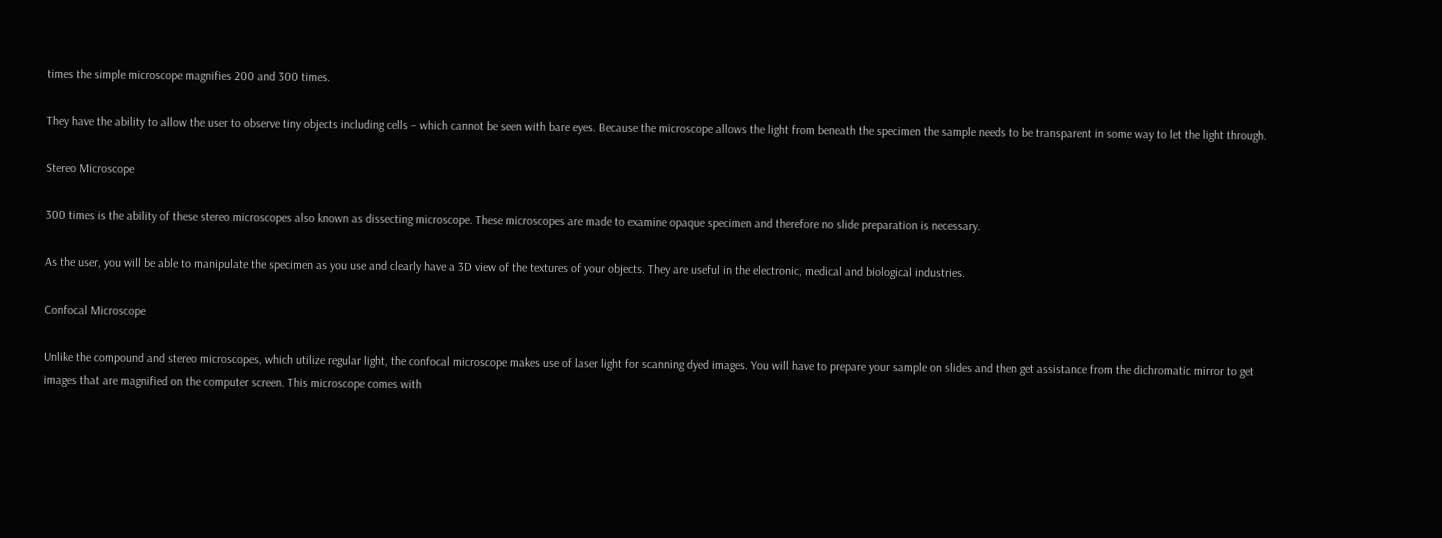times the simple microscope magnifies 200 and 300 times.

They have the ability to allow the user to observe tiny objects including cells – which cannot be seen with bare eyes. Because the microscope allows the light from beneath the specimen the sample needs to be transparent in some way to let the light through.

Stereo Microscope

300 times is the ability of these stereo microscopes also known as dissecting microscope. These microscopes are made to examine opaque specimen and therefore no slide preparation is necessary.

As the user, you will be able to manipulate the specimen as you use and clearly have a 3D view of the textures of your objects. They are useful in the electronic, medical and biological industries.

Confocal Microscope

Unlike the compound and stereo microscopes, which utilize regular light, the confocal microscope makes use of laser light for scanning dyed images. You will have to prepare your sample on slides and then get assistance from the dichromatic mirror to get images that are magnified on the computer screen. This microscope comes with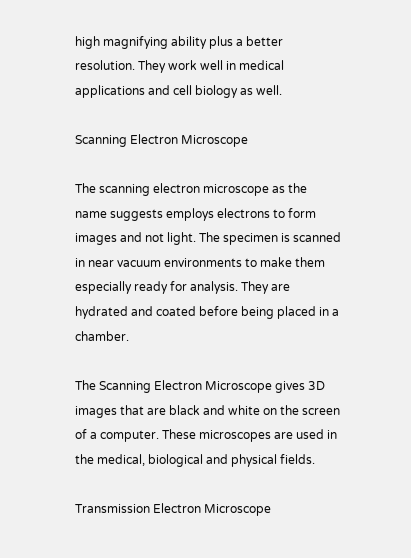high magnifying ability plus a better resolution. They work well in medical applications and cell biology as well.

Scanning Electron Microscope

The scanning electron microscope as the name suggests employs electrons to form images and not light. The specimen is scanned in near vacuum environments to make them especially ready for analysis. They are hydrated and coated before being placed in a chamber.

The Scanning Electron Microscope gives 3D images that are black and white on the screen of a computer. These microscopes are used in the medical, biological and physical fields.

Transmission Electron Microscope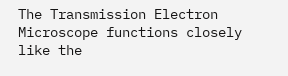The Transmission Electron Microscope functions closely like the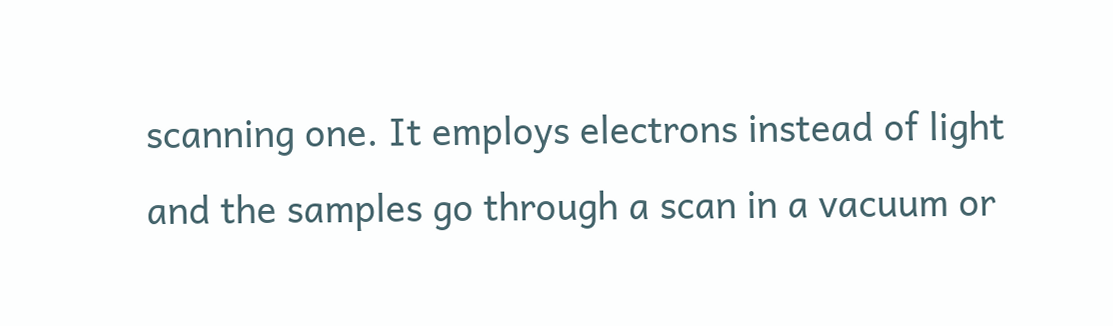scanning one. It employs electrons instead of light and the samples go through a scan in a vacuum or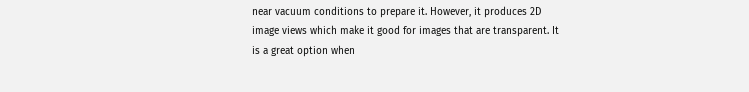near vacuum conditions to prepare it. However, it produces 2D image views which make it good for images that are transparent. It is a great option when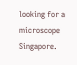looking for a microscope Singapore.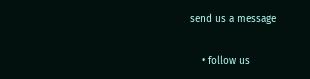send us a message

    • follow us